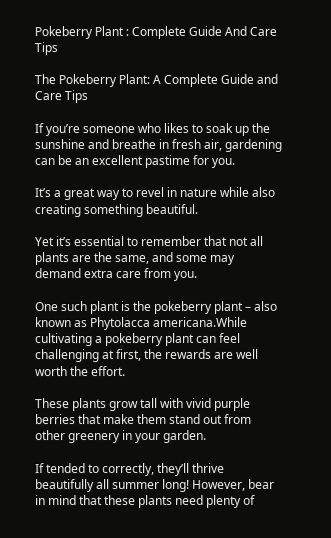Pokeberry Plant : Complete Guide And Care Tips

The Pokeberry Plant: A Complete Guide and Care Tips

If you’re someone who likes to soak up the sunshine and breathe in fresh air, gardening can be an excellent pastime for you.

It’s a great way to revel in nature while also creating something beautiful.

Yet it’s essential to remember that not all plants are the same, and some may demand extra care from you.

One such plant is the pokeberry plant – also known as Phytolacca americana.While cultivating a pokeberry plant can feel challenging at first, the rewards are well worth the effort.

These plants grow tall with vivid purple berries that make them stand out from other greenery in your garden.

If tended to correctly, they’ll thrive beautifully all summer long! However, bear in mind that these plants need plenty of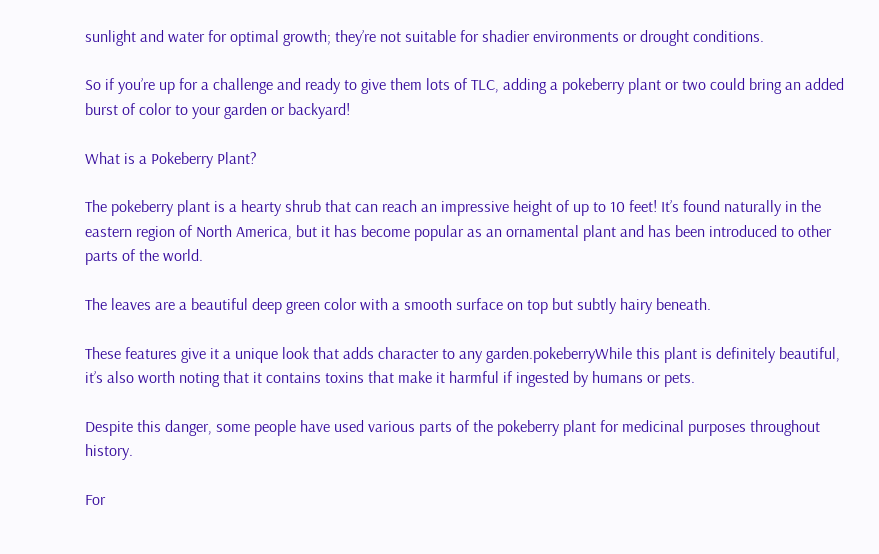sunlight and water for optimal growth; they’re not suitable for shadier environments or drought conditions.

So if you’re up for a challenge and ready to give them lots of TLC, adding a pokeberry plant or two could bring an added burst of color to your garden or backyard!

What is a Pokeberry Plant?

The pokeberry plant is a hearty shrub that can reach an impressive height of up to 10 feet! It’s found naturally in the eastern region of North America, but it has become popular as an ornamental plant and has been introduced to other parts of the world.

The leaves are a beautiful deep green color with a smooth surface on top but subtly hairy beneath.

These features give it a unique look that adds character to any garden.pokeberryWhile this plant is definitely beautiful, it’s also worth noting that it contains toxins that make it harmful if ingested by humans or pets.

Despite this danger, some people have used various parts of the pokeberry plant for medicinal purposes throughout history.

For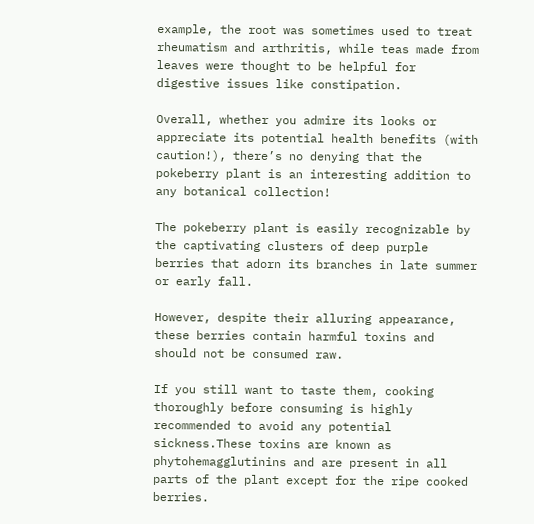example, the root was sometimes used to treat rheumatism and arthritis, while teas made from leaves were thought to be helpful for digestive issues like constipation.

Overall, whether you admire its looks or appreciate its potential health benefits (with caution!), there’s no denying that the pokeberry plant is an interesting addition to any botanical collection!

The pokeberry plant is easily recognizable by the captivating clusters of deep purple berries that adorn its branches in late summer or early fall.

However, despite their alluring appearance, these berries contain harmful toxins and should not be consumed raw.

If you still want to taste them, cooking thoroughly before consuming is highly recommended to avoid any potential sickness.These toxins are known as phytohemagglutinins and are present in all parts of the plant except for the ripe cooked berries.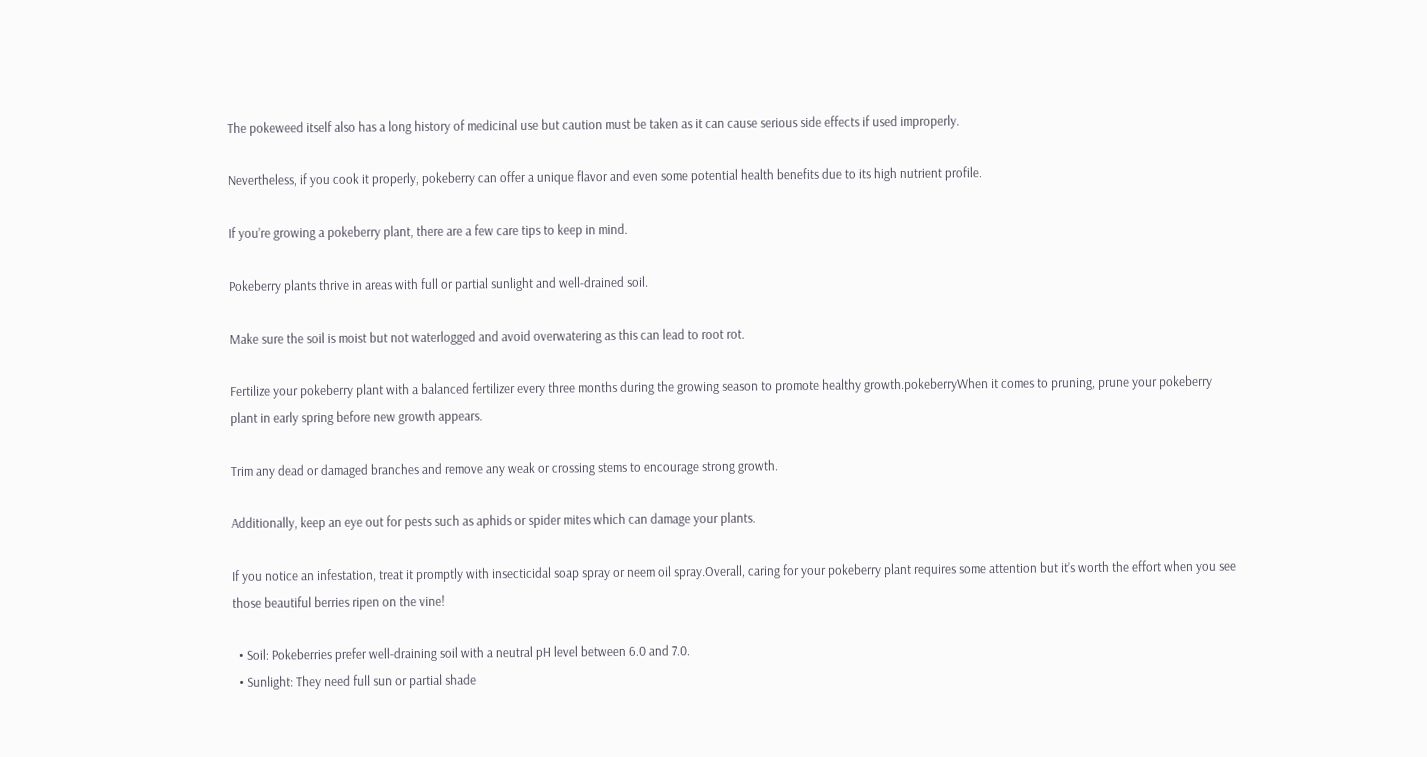The pokeweed itself also has a long history of medicinal use but caution must be taken as it can cause serious side effects if used improperly.

Nevertheless, if you cook it properly, pokeberry can offer a unique flavor and even some potential health benefits due to its high nutrient profile.

If you’re growing a pokeberry plant, there are a few care tips to keep in mind.

Pokeberry plants thrive in areas with full or partial sunlight and well-drained soil.

Make sure the soil is moist but not waterlogged and avoid overwatering as this can lead to root rot.

Fertilize your pokeberry plant with a balanced fertilizer every three months during the growing season to promote healthy growth.pokeberryWhen it comes to pruning, prune your pokeberry plant in early spring before new growth appears.

Trim any dead or damaged branches and remove any weak or crossing stems to encourage strong growth.

Additionally, keep an eye out for pests such as aphids or spider mites which can damage your plants.

If you notice an infestation, treat it promptly with insecticidal soap spray or neem oil spray.Overall, caring for your pokeberry plant requires some attention but it’s worth the effort when you see those beautiful berries ripen on the vine!

  • Soil: Pokeberries prefer well-draining soil with a neutral pH level between 6.0 and 7.0.
  • Sunlight: They need full sun or partial shade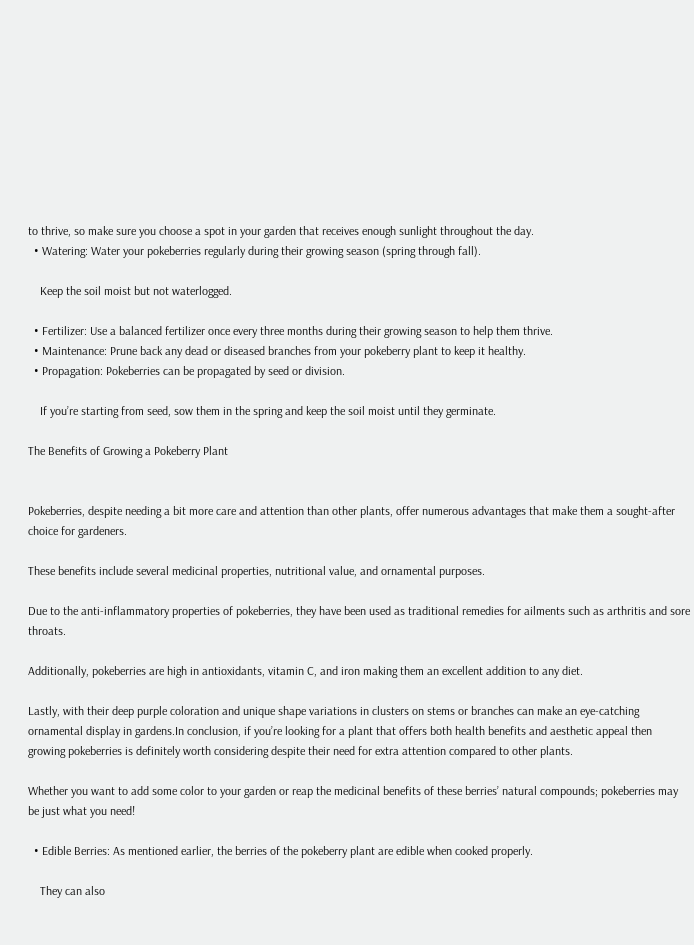to thrive, so make sure you choose a spot in your garden that receives enough sunlight throughout the day.
  • Watering: Water your pokeberries regularly during their growing season (spring through fall).

    Keep the soil moist but not waterlogged.

  • Fertilizer: Use a balanced fertilizer once every three months during their growing season to help them thrive.
  • Maintenance: Prune back any dead or diseased branches from your pokeberry plant to keep it healthy.
  • Propagation: Pokeberries can be propagated by seed or division.

    If you’re starting from seed, sow them in the spring and keep the soil moist until they germinate.

The Benefits of Growing a Pokeberry Plant


Pokeberries, despite needing a bit more care and attention than other plants, offer numerous advantages that make them a sought-after choice for gardeners.

These benefits include several medicinal properties, nutritional value, and ornamental purposes.

Due to the anti-inflammatory properties of pokeberries, they have been used as traditional remedies for ailments such as arthritis and sore throats.

Additionally, pokeberries are high in antioxidants, vitamin C, and iron making them an excellent addition to any diet.

Lastly, with their deep purple coloration and unique shape variations in clusters on stems or branches can make an eye-catching ornamental display in gardens.In conclusion, if you’re looking for a plant that offers both health benefits and aesthetic appeal then growing pokeberries is definitely worth considering despite their need for extra attention compared to other plants.

Whether you want to add some color to your garden or reap the medicinal benefits of these berries’ natural compounds; pokeberries may be just what you need!

  • Edible Berries: As mentioned earlier, the berries of the pokeberry plant are edible when cooked properly.

    They can also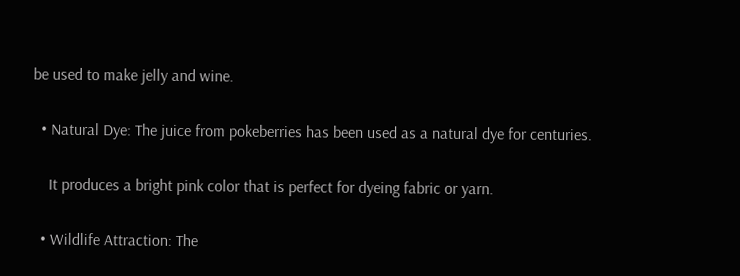be used to make jelly and wine.

  • Natural Dye: The juice from pokeberries has been used as a natural dye for centuries.

    It produces a bright pink color that is perfect for dyeing fabric or yarn.

  • Wildlife Attraction: The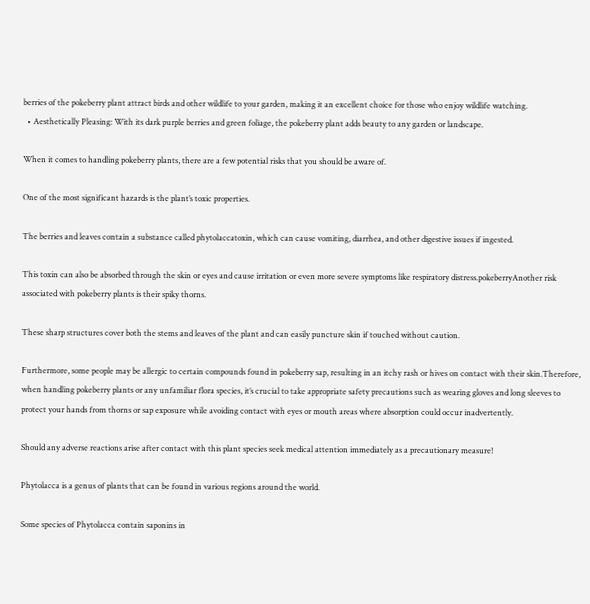berries of the pokeberry plant attract birds and other wildlife to your garden, making it an excellent choice for those who enjoy wildlife watching.
  • Aesthetically Pleasing: With its dark purple berries and green foliage, the pokeberry plant adds beauty to any garden or landscape.

When it comes to handling pokeberry plants, there are a few potential risks that you should be aware of.

One of the most significant hazards is the plant’s toxic properties.

The berries and leaves contain a substance called phytolaccatoxin, which can cause vomiting, diarrhea, and other digestive issues if ingested.

This toxin can also be absorbed through the skin or eyes and cause irritation or even more severe symptoms like respiratory distress.pokeberryAnother risk associated with pokeberry plants is their spiky thorns.

These sharp structures cover both the stems and leaves of the plant and can easily puncture skin if touched without caution.

Furthermore, some people may be allergic to certain compounds found in pokeberry sap, resulting in an itchy rash or hives on contact with their skin.Therefore, when handling pokeberry plants or any unfamiliar flora species, it’s crucial to take appropriate safety precautions such as wearing gloves and long sleeves to protect your hands from thorns or sap exposure while avoiding contact with eyes or mouth areas where absorption could occur inadvertently.

Should any adverse reactions arise after contact with this plant species seek medical attention immediately as a precautionary measure!

Phytolacca is a genus of plants that can be found in various regions around the world.

Some species of Phytolacca contain saponins in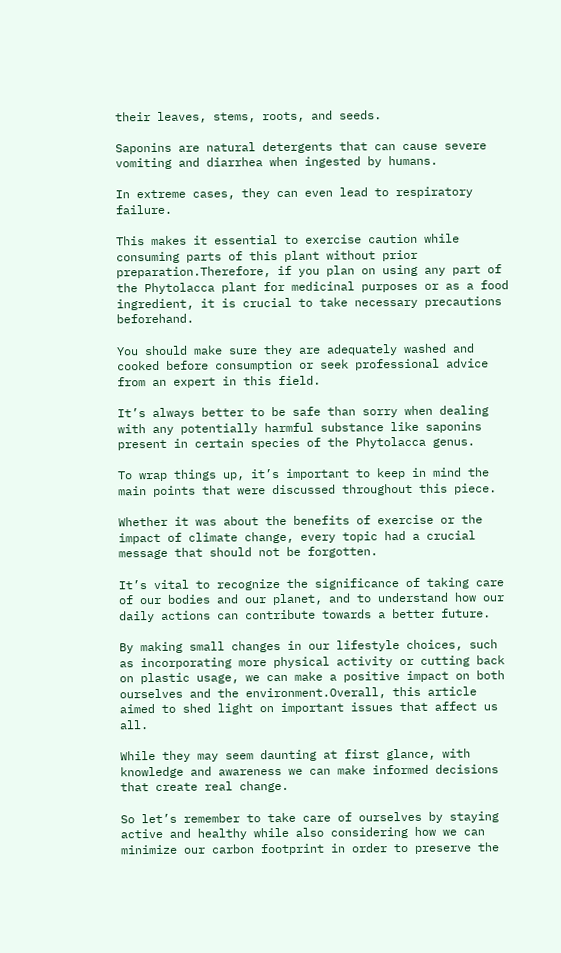their leaves, stems, roots, and seeds.

Saponins are natural detergents that can cause severe vomiting and diarrhea when ingested by humans.

In extreme cases, they can even lead to respiratory failure.

This makes it essential to exercise caution while consuming parts of this plant without prior preparation.Therefore, if you plan on using any part of the Phytolacca plant for medicinal purposes or as a food ingredient, it is crucial to take necessary precautions beforehand.

You should make sure they are adequately washed and cooked before consumption or seek professional advice from an expert in this field.

It’s always better to be safe than sorry when dealing with any potentially harmful substance like saponins present in certain species of the Phytolacca genus.

To wrap things up, it’s important to keep in mind the main points that were discussed throughout this piece.

Whether it was about the benefits of exercise or the impact of climate change, every topic had a crucial message that should not be forgotten.

It’s vital to recognize the significance of taking care of our bodies and our planet, and to understand how our daily actions can contribute towards a better future.

By making small changes in our lifestyle choices, such as incorporating more physical activity or cutting back on plastic usage, we can make a positive impact on both ourselves and the environment.Overall, this article aimed to shed light on important issues that affect us all.

While they may seem daunting at first glance, with knowledge and awareness we can make informed decisions that create real change.

So let’s remember to take care of ourselves by staying active and healthy while also considering how we can minimize our carbon footprint in order to preserve the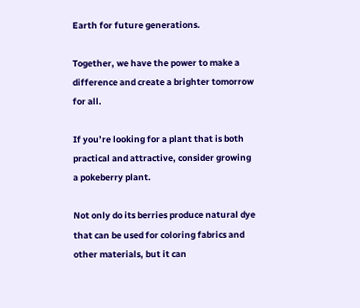Earth for future generations.

Together, we have the power to make a difference and create a brighter tomorrow for all.

If you’re looking for a plant that is both practical and attractive, consider growing a pokeberry plant.

Not only do its berries produce natural dye that can be used for coloring fabrics and other materials, but it can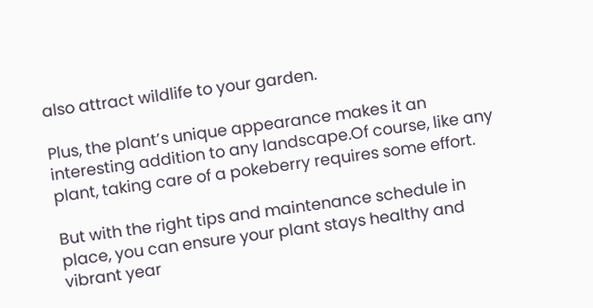also attract wildlife to your garden.

Plus, the plant’s unique appearance makes it an interesting addition to any landscape.Of course, like any plant, taking care of a pokeberry requires some effort.

But with the right tips and maintenance schedule in place, you can ensure your plant stays healthy and vibrant year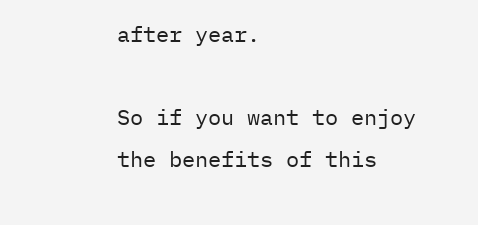after year.

So if you want to enjoy the benefits of this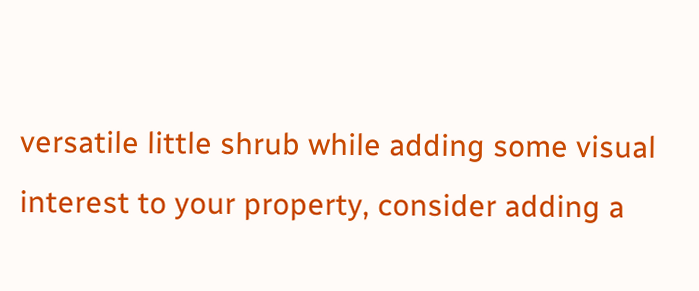versatile little shrub while adding some visual interest to your property, consider adding a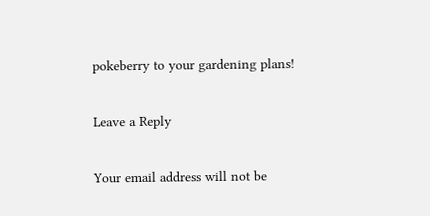pokeberry to your gardening plans!

Leave a Reply

Your email address will not be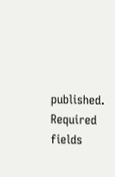published. Required fields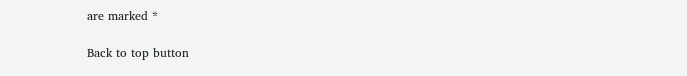are marked *

Back to top button